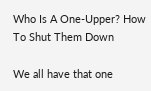Who Is A One-Upper? How To Shut Them Down

We all have that one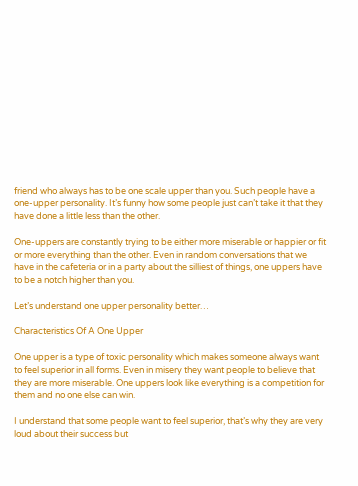friend who always has to be one scale upper than you. Such people have a one-upper personality. It’s funny how some people just can’t take it that they have done a little less than the other.

One-uppers are constantly trying to be either more miserable or happier or fit or more everything than the other. Even in random conversations that we have in the cafeteria or in a party about the silliest of things, one uppers have to be a notch higher than you.

Let’s understand one upper personality better…

Characteristics Of A One Upper

One upper is a type of toxic personality which makes someone always want to feel superior in all forms. Even in misery they want people to believe that they are more miserable. One uppers look like everything is a competition for them and no one else can win.

I understand that some people want to feel superior, that’s why they are very loud about their success but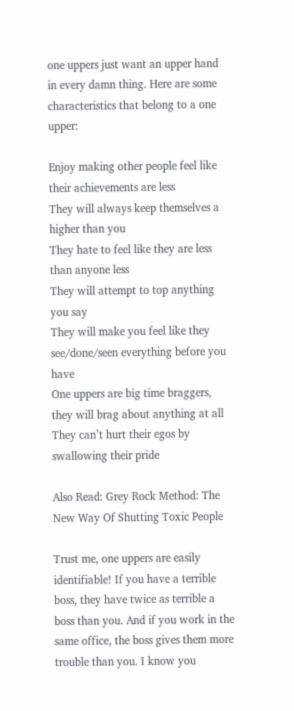one uppers just want an upper hand in every damn thing. Here are some characteristics that belong to a one upper:

Enjoy making other people feel like their achievements are less
They will always keep themselves a higher than you
They hate to feel like they are less than anyone less
They will attempt to top anything you say
They will make you feel like they see/done/seen everything before you have
One uppers are big time braggers, they will brag about anything at all
They can’t hurt their egos by swallowing their pride

Also Read: Grey Rock Method: The New Way Of Shutting Toxic People

Trust me, one uppers are easily identifiable! If you have a terrible boss, they have twice as terrible a boss than you. And if you work in the same office, the boss gives them more trouble than you. I know you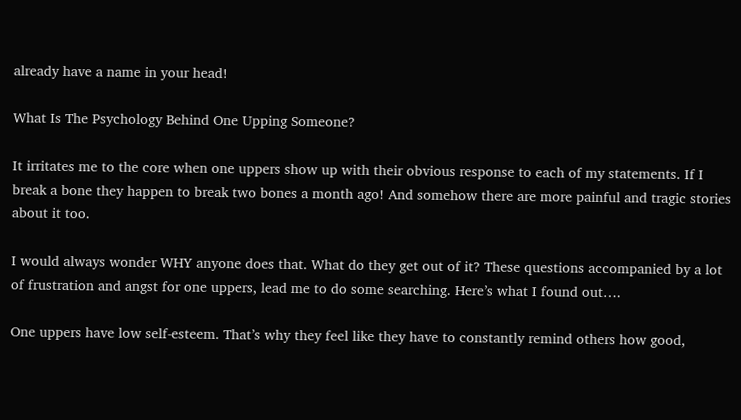already have a name in your head!

What Is The Psychology Behind One Upping Someone?

It irritates me to the core when one uppers show up with their obvious response to each of my statements. If I break a bone they happen to break two bones a month ago! And somehow there are more painful and tragic stories about it too.

I would always wonder WHY anyone does that. What do they get out of it? These questions accompanied by a lot of frustration and angst for one uppers, lead me to do some searching. Here’s what I found out….

One uppers have low self-esteem. That’s why they feel like they have to constantly remind others how good,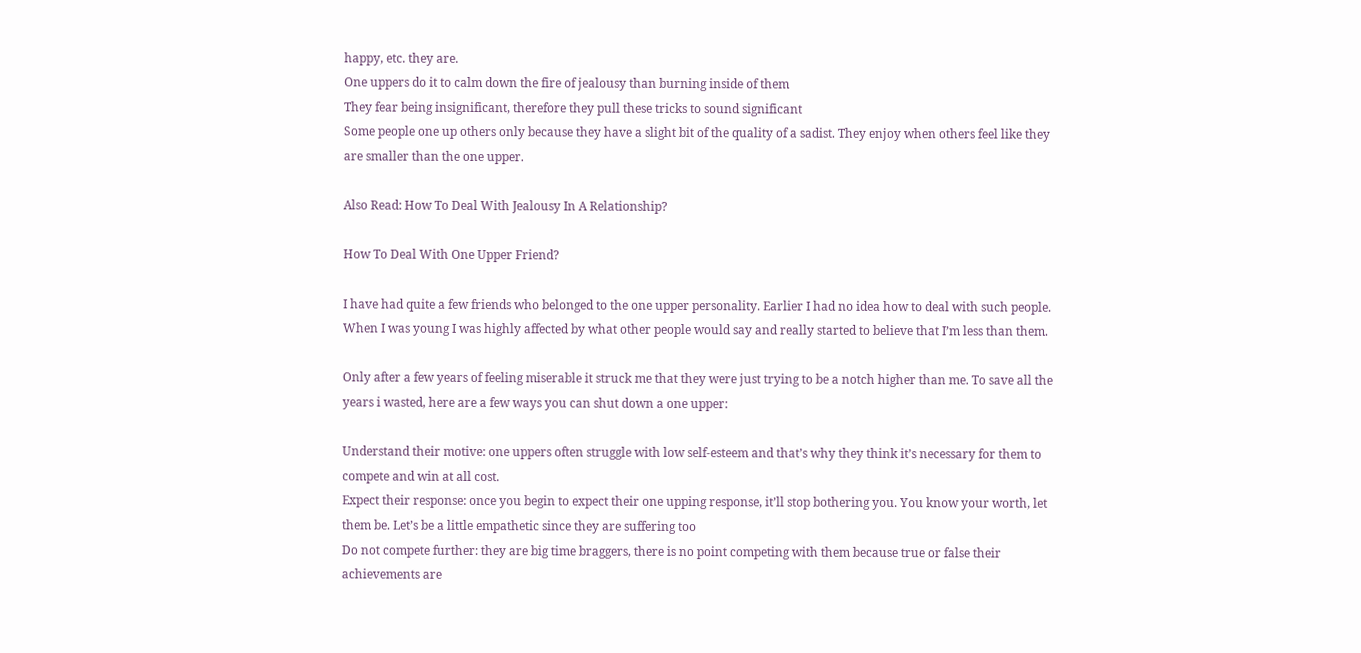happy, etc. they are.
One uppers do it to calm down the fire of jealousy than burning inside of them
They fear being insignificant, therefore they pull these tricks to sound significant
Some people one up others only because they have a slight bit of the quality of a sadist. They enjoy when others feel like they are smaller than the one upper.

Also Read: How To Deal With Jealousy In A Relationship?

How To Deal With One Upper Friend?

I have had quite a few friends who belonged to the one upper personality. Earlier I had no idea how to deal with such people. When I was young I was highly affected by what other people would say and really started to believe that I’m less than them.

Only after a few years of feeling miserable it struck me that they were just trying to be a notch higher than me. To save all the years i wasted, here are a few ways you can shut down a one upper:

Understand their motive: one uppers often struggle with low self-esteem and that’s why they think it’s necessary for them to compete and win at all cost.
Expect their response: once you begin to expect their one upping response, it’ll stop bothering you. You know your worth, let them be. Let’s be a little empathetic since they are suffering too
Do not compete further: they are big time braggers, there is no point competing with them because true or false their achievements are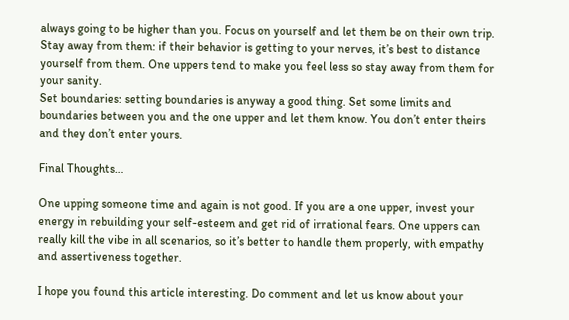always going to be higher than you. Focus on yourself and let them be on their own trip.
Stay away from them: if their behavior is getting to your nerves, it’s best to distance yourself from them. One uppers tend to make you feel less so stay away from them for your sanity.
Set boundaries: setting boundaries is anyway a good thing. Set some limits and boundaries between you and the one upper and let them know. You don’t enter theirs and they don’t enter yours.

Final Thoughts…

One upping someone time and again is not good. If you are a one upper, invest your energy in rebuilding your self-esteem and get rid of irrational fears. One uppers can really kill the vibe in all scenarios, so it’s better to handle them properly, with empathy and assertiveness together.

I hope you found this article interesting. Do comment and let us know about your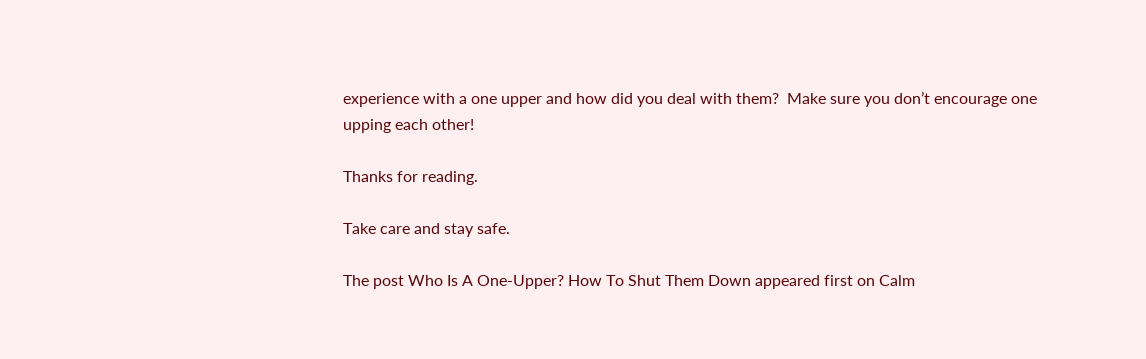experience with a one upper and how did you deal with them?  Make sure you don’t encourage one upping each other!

Thanks for reading.

Take care and stay safe.

The post Who Is A One-Upper? How To Shut Them Down appeared first on Calm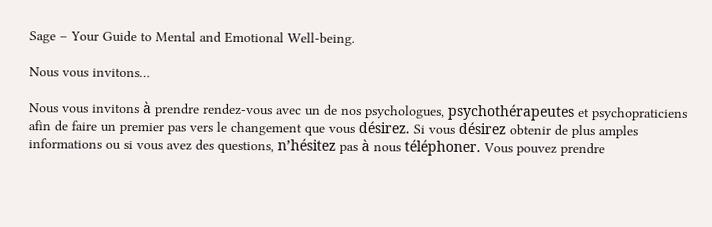Sage – Your Guide to Mental and Emotional Well-being.

Nous vous invitons…

Nous vous invitons à prendre rendez-vous avec un de nos psychologues, psychothérapeutes et psychopraticiens afin de faire un premier pas vers le changement que vous désirez. Si vous désirez obtenir de plus amples informations ou si vous avez des questions, n’hésitez pas à nous téléphoner. Vous pouvez prendre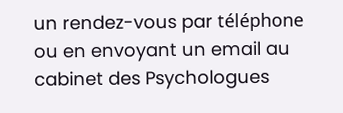un rendez-vous par téléphone ou en envoyant un email au cabinet des Psychologues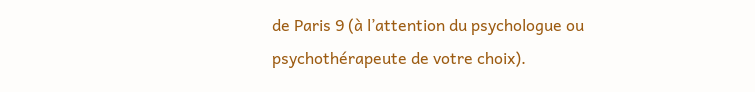de Paris 9 (à l’attention du psychologue ou psychothérapeute de votre choix).